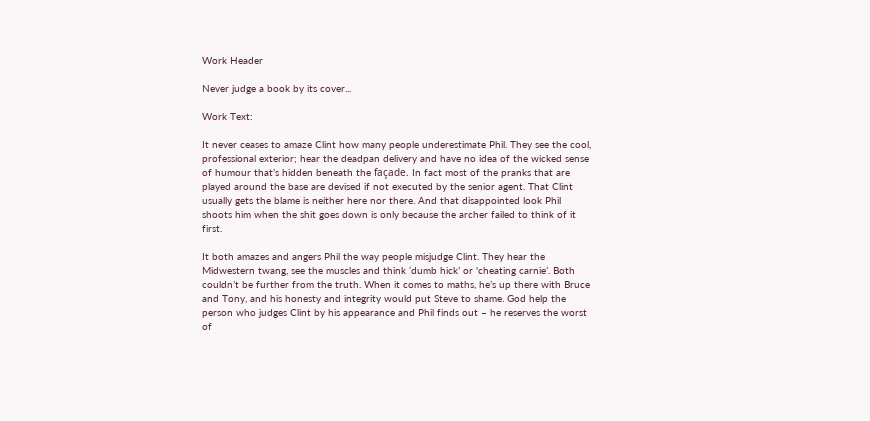Work Header

Never judge a book by its cover...

Work Text:

It never ceases to amaze Clint how many people underestimate Phil. They see the cool, professional exterior; hear the deadpan delivery and have no idea of the wicked sense of humour that’s hidden beneath the façade. In fact most of the pranks that are played around the base are devised if not executed by the senior agent. That Clint usually gets the blame is neither here nor there. And that disappointed look Phil shoots him when the shit goes down is only because the archer failed to think of it first.

It both amazes and angers Phil the way people misjudge Clint. They hear the Midwestern twang, see the muscles and think ‘dumb hick’ or 'cheating carnie’. Both couldn’t be further from the truth. When it comes to maths, he’s up there with Bruce and Tony, and his honesty and integrity would put Steve to shame. God help the person who judges Clint by his appearance and Phil finds out – he reserves the worst of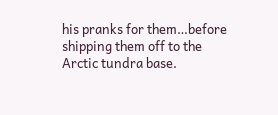his pranks for them…before shipping them off to the Arctic tundra base.